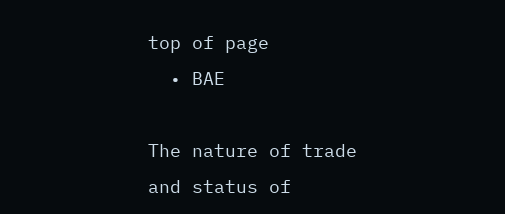top of page
  • BAE

The nature of trade and status of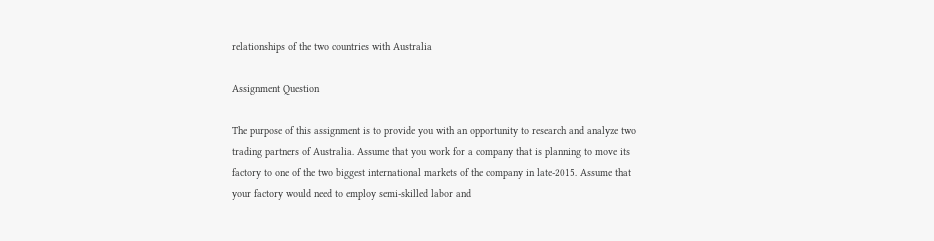relationships of the two countries with Australia

Assignment Question

The purpose of this assignment is to provide you with an opportunity to research and analyze two trading partners of Australia. Assume that you work for a company that is planning to move its factory to one of the two biggest international markets of the company in late-2015. Assume that your factory would need to employ semi-skilled labor and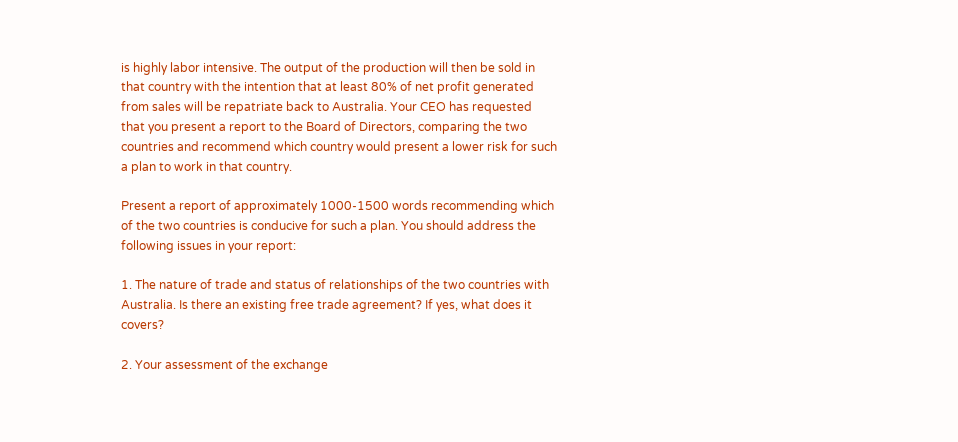is highly labor intensive. The output of the production will then be sold in that country with the intention that at least 80% of net profit generated from sales will be repatriate back to Australia. Your CEO has requested that you present a report to the Board of Directors, comparing the two countries and recommend which country would present a lower risk for such a plan to work in that country.

Present a report of approximately 1000-1500 words recommending which of the two countries is conducive for such a plan. You should address the following issues in your report:

1. The nature of trade and status of relationships of the two countries with Australia. Is there an existing free trade agreement? If yes, what does it covers?

2. Your assessment of the exchange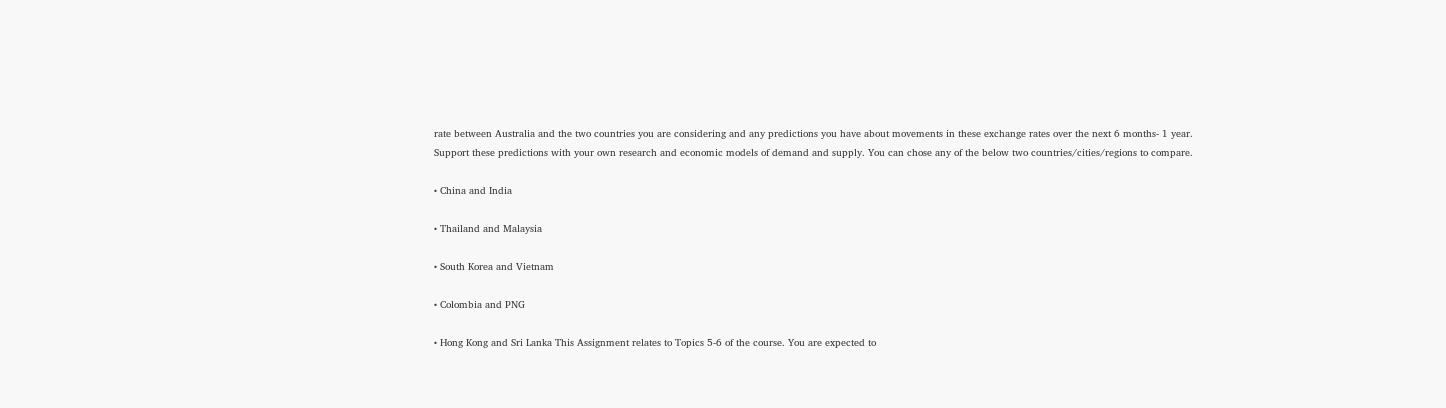rate between Australia and the two countries you are considering and any predictions you have about movements in these exchange rates over the next 6 months- 1 year. Support these predictions with your own research and economic models of demand and supply. You can chose any of the below two countries/cities/regions to compare.

• China and India

• Thailand and Malaysia

• South Korea and Vietnam

• Colombia and PNG

• Hong Kong and Sri Lanka This Assignment relates to Topics 5-6 of the course. You are expected to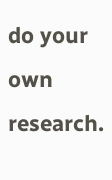do your own research.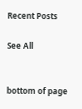Recent Posts

See All


bottom of page